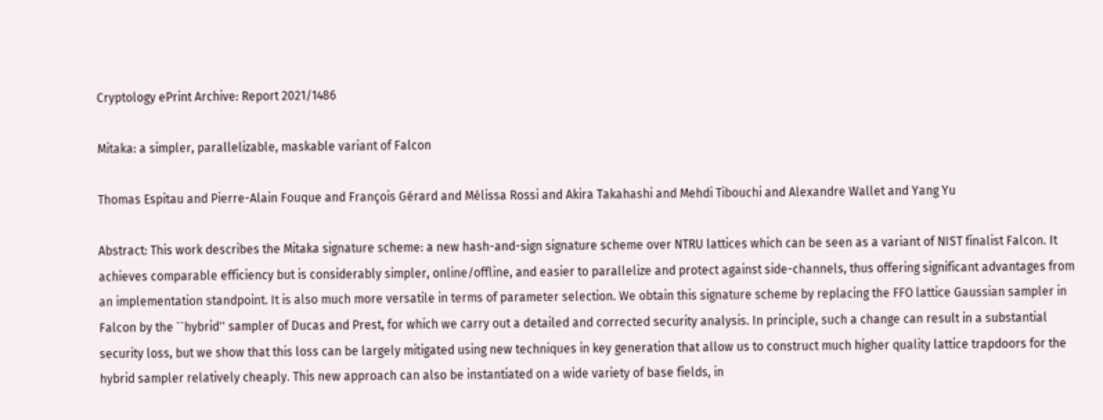Cryptology ePrint Archive: Report 2021/1486

Mitaka: a simpler, parallelizable, maskable variant of Falcon

Thomas Espitau and Pierre-Alain Fouque and François Gérard and Mélissa Rossi and Akira Takahashi and Mehdi Tibouchi and Alexandre Wallet and Yang Yu

Abstract: This work describes the Mitaka signature scheme: a new hash-and-sign signature scheme over NTRU lattices which can be seen as a variant of NIST finalist Falcon. It achieves comparable efficiency but is considerably simpler, online/offline, and easier to parallelize and protect against side-channels, thus offering significant advantages from an implementation standpoint. It is also much more versatile in terms of parameter selection. We obtain this signature scheme by replacing the FFO lattice Gaussian sampler in Falcon by the ``hybrid'' sampler of Ducas and Prest, for which we carry out a detailed and corrected security analysis. In principle, such a change can result in a substantial security loss, but we show that this loss can be largely mitigated using new techniques in key generation that allow us to construct much higher quality lattice trapdoors for the hybrid sampler relatively cheaply. This new approach can also be instantiated on a wide variety of base fields, in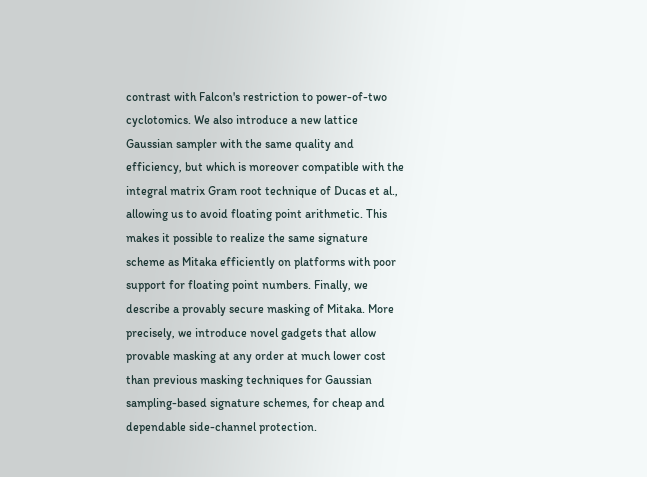contrast with Falcon's restriction to power-of-two cyclotomics. We also introduce a new lattice Gaussian sampler with the same quality and efficiency, but which is moreover compatible with the integral matrix Gram root technique of Ducas et al., allowing us to avoid floating point arithmetic. This makes it possible to realize the same signature scheme as Mitaka efficiently on platforms with poor support for floating point numbers. Finally, we describe a provably secure masking of Mitaka. More precisely, we introduce novel gadgets that allow provable masking at any order at much lower cost than previous masking techniques for Gaussian sampling-based signature schemes, for cheap and dependable side-channel protection.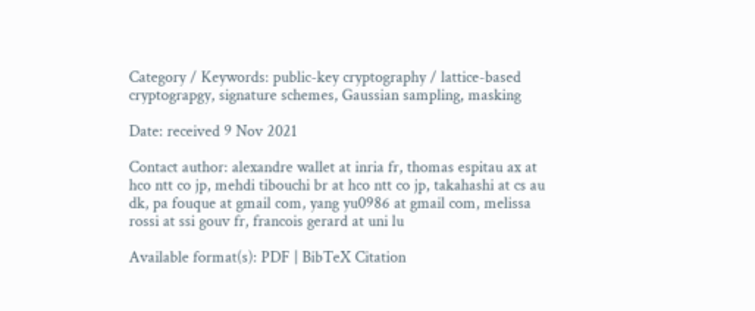Category / Keywords: public-key cryptography / lattice-based cryptograpgy, signature schemes, Gaussian sampling, masking

Date: received 9 Nov 2021

Contact author: alexandre wallet at inria fr, thomas espitau ax at hco ntt co jp, mehdi tibouchi br at hco ntt co jp, takahashi at cs au dk, pa fouque at gmail com, yang yu0986 at gmail com, melissa rossi at ssi gouv fr, francois gerard at uni lu

Available format(s): PDF | BibTeX Citation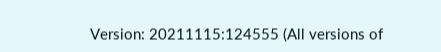Version: 20211115:124555 (All versions of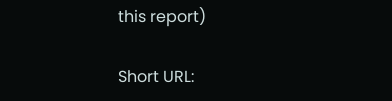this report)

Short URL: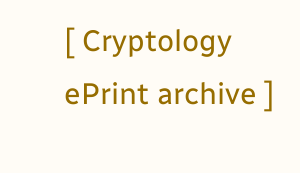[ Cryptology ePrint archive ]